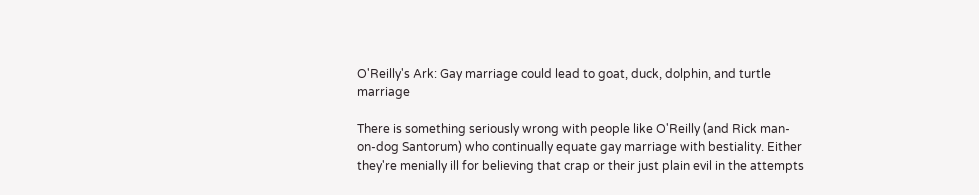O'Reilly's Ark: Gay marriage could lead to goat, duck, dolphin, and turtle marriage

There is something seriously wrong with people like O'Reilly (and Rick man-on-dog Santorum) who continually equate gay marriage with bestiality. Either they're menially ill for believing that crap or their just plain evil in the attempts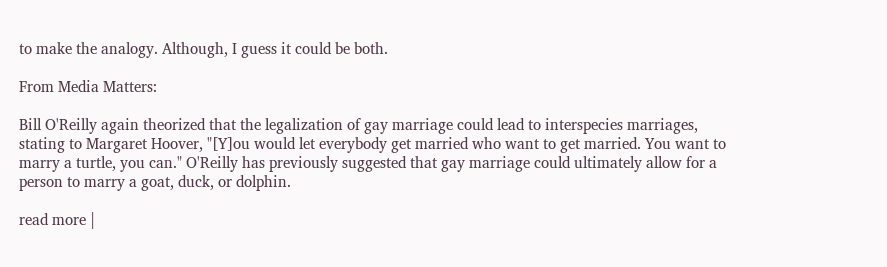to make the analogy. Although, I guess it could be both.

From Media Matters:

Bill O'Reilly again theorized that the legalization of gay marriage could lead to interspecies marriages, stating to Margaret Hoover, "[Y]ou would let everybody get married who want to get married. You want to marry a turtle, you can." O'Reilly has previously suggested that gay marriage could ultimately allow for a person to marry a goat, duck, or dolphin.

read more |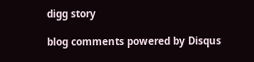digg story

blog comments powered by Disqus